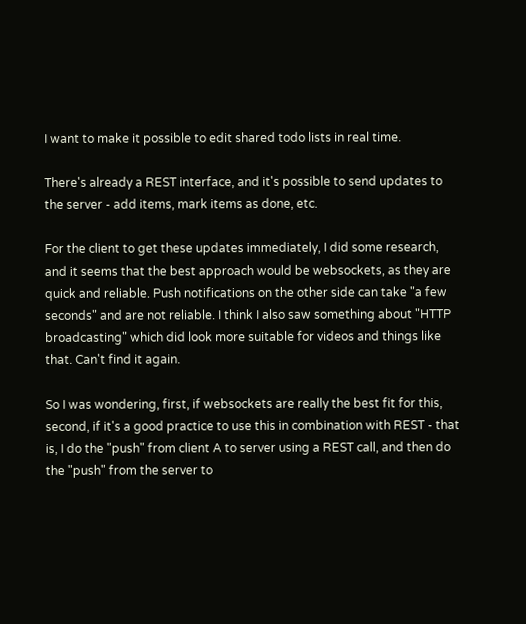I want to make it possible to edit shared todo lists in real time.

There's already a REST interface, and it's possible to send updates to the server - add items, mark items as done, etc.

For the client to get these updates immediately, I did some research, and it seems that the best approach would be websockets, as they are quick and reliable. Push notifications on the other side can take "a few seconds" and are not reliable. I think I also saw something about "HTTP broadcasting" which did look more suitable for videos and things like that. Can't find it again.

So I was wondering, first, if websockets are really the best fit for this, second, if it's a good practice to use this in combination with REST - that is, I do the "push" from client A to server using a REST call, and then do the "push" from the server to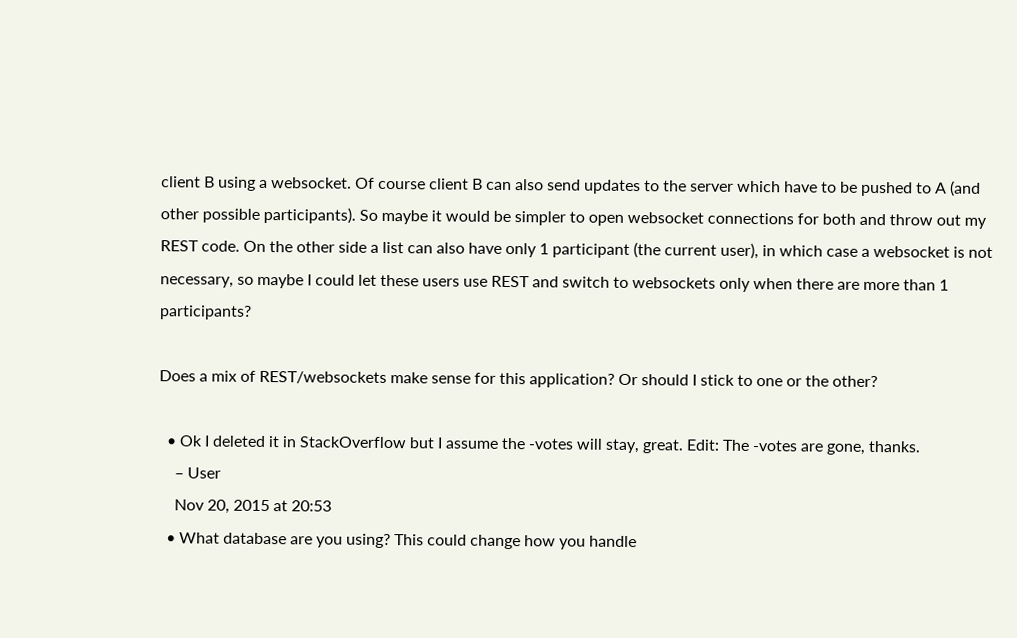client B using a websocket. Of course client B can also send updates to the server which have to be pushed to A (and other possible participants). So maybe it would be simpler to open websocket connections for both and throw out my REST code. On the other side a list can also have only 1 participant (the current user), in which case a websocket is not necessary, so maybe I could let these users use REST and switch to websockets only when there are more than 1 participants?

Does a mix of REST/websockets make sense for this application? Or should I stick to one or the other?

  • Ok I deleted it in StackOverflow but I assume the -votes will stay, great. Edit: The -votes are gone, thanks.
    – User
    Nov 20, 2015 at 20:53
  • What database are you using? This could change how you handle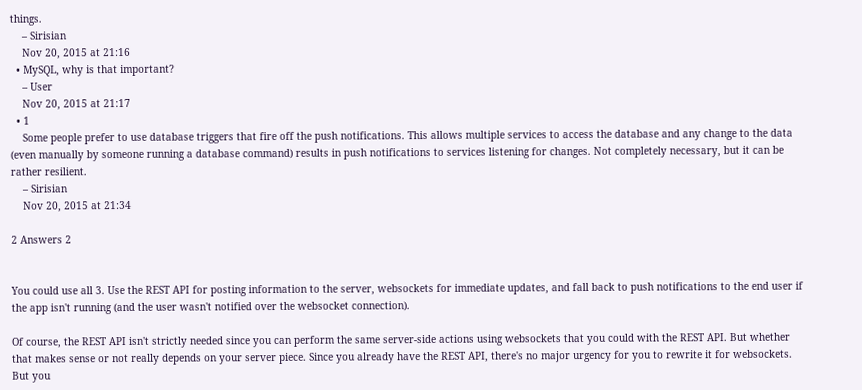things.
    – Sirisian
    Nov 20, 2015 at 21:16
  • MySQL, why is that important?
    – User
    Nov 20, 2015 at 21:17
  • 1
    Some people prefer to use database triggers that fire off the push notifications. This allows multiple services to access the database and any change to the data (even manually by someone running a database command) results in push notifications to services listening for changes. Not completely necessary, but it can be rather resilient.
    – Sirisian
    Nov 20, 2015 at 21:34

2 Answers 2


You could use all 3. Use the REST API for posting information to the server, websockets for immediate updates, and fall back to push notifications to the end user if the app isn't running (and the user wasn't notified over the websocket connection).

Of course, the REST API isn't strictly needed since you can perform the same server-side actions using websockets that you could with the REST API. But whether that makes sense or not really depends on your server piece. Since you already have the REST API, there's no major urgency for you to rewrite it for websockets. But you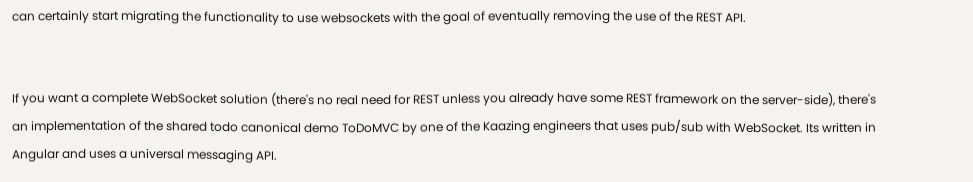can certainly start migrating the functionality to use websockets with the goal of eventually removing the use of the REST API.


If you want a complete WebSocket solution (there's no real need for REST unless you already have some REST framework on the server-side), there's an implementation of the shared todo canonical demo ToDoMVC by one of the Kaazing engineers that uses pub/sub with WebSocket. Its written in Angular and uses a universal messaging API.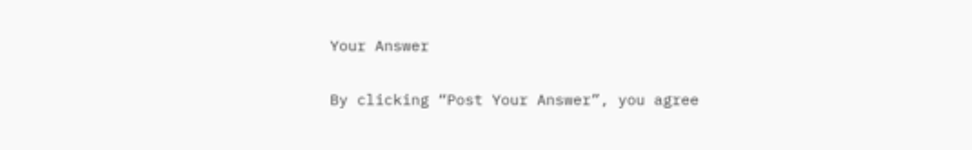Your Answer

By clicking “Post Your Answer”, you agree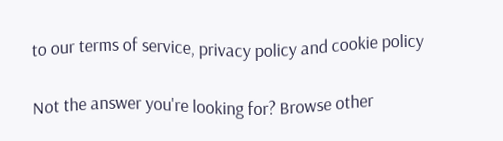to our terms of service, privacy policy and cookie policy

Not the answer you're looking for? Browse other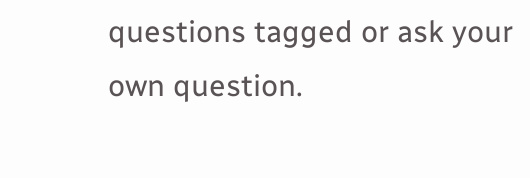questions tagged or ask your own question.